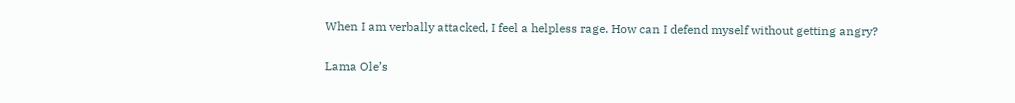When I am verbally attacked, I feel a helpless rage. How can I defend myself without getting angry?

Lama Ole’s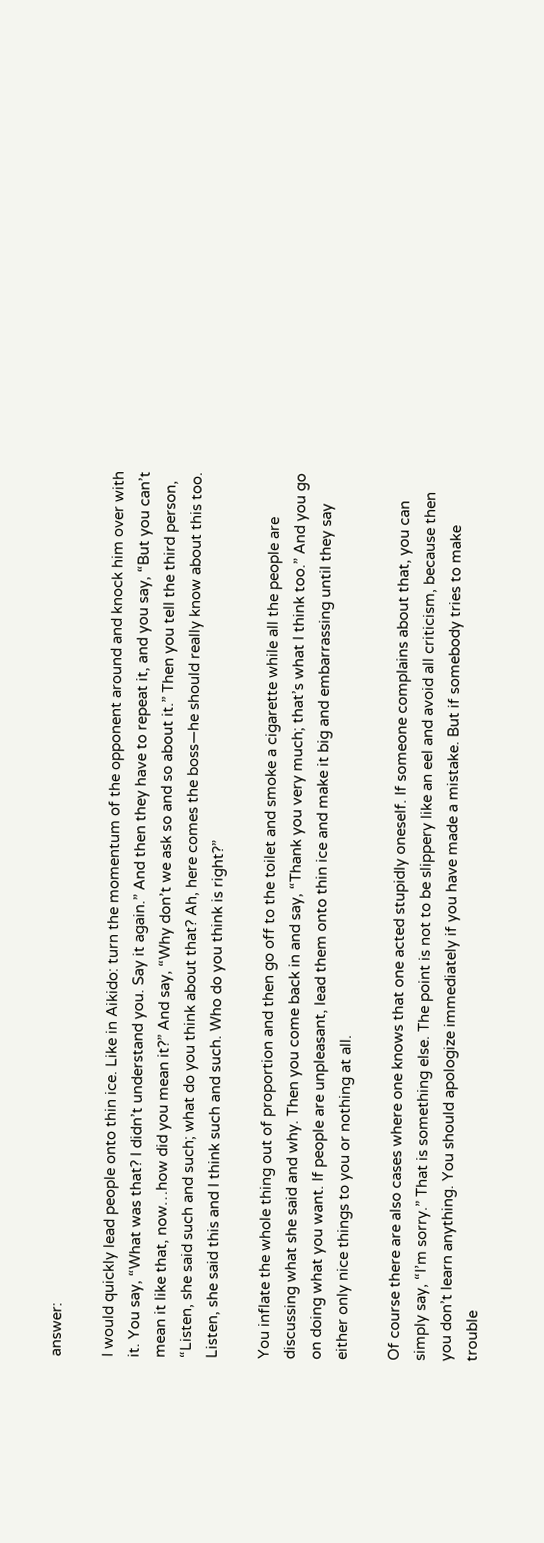answer:

I would quickly lead people onto thin ice. Like in Aikido: turn the momentum of the opponent around and knock him over with it. You say, “What was that? I didn’t understand you. Say it again.” And then they have to repeat it, and you say, “But you can’t mean it like that, now…how did you mean it?” And say, “Why don’t we ask so and so about it.” Then you tell the third person, “Listen, she said such and such; what do you think about that? Ah, here comes the boss—he should really know about this too. Listen, she said this and I think such and such. Who do you think is right?”

You inflate the whole thing out of proportion and then go off to the toilet and smoke a cigarette while all the people are discussing what she said and why. Then you come back in and say, “Thank you very much; that’s what I think too.” And you go on doing what you want. If people are unpleasant, lead them onto thin ice and make it big and embarrassing until they say either only nice things to you or nothing at all.

Of course there are also cases where one knows that one acted stupidly oneself. If someone complains about that, you can simply say, “I’m sorry.” That is something else. The point is not to be slippery like an eel and avoid all criticism, because then you don’t learn anything. You should apologize immediately if you have made a mistake. But if somebody tries to make trouble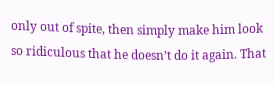only out of spite, then simply make him look so ridiculous that he doesn’t do it again. That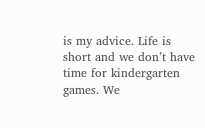is my advice. Life is short and we don’t have time for kindergarten games. We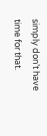simply don’t have time for that.